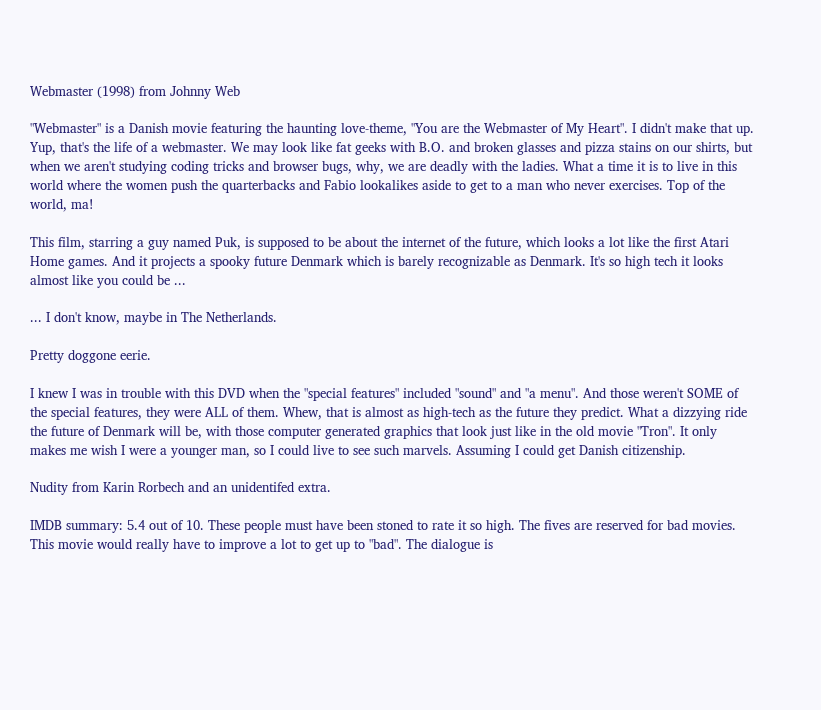Webmaster (1998) from Johnny Web

"Webmaster" is a Danish movie featuring the haunting love-theme, "You are the Webmaster of My Heart". I didn't make that up. Yup, that's the life of a webmaster. We may look like fat geeks with B.O. and broken glasses and pizza stains on our shirts, but when we aren't studying coding tricks and browser bugs, why, we are deadly with the ladies. What a time it is to live in this world where the women push the quarterbacks and Fabio lookalikes aside to get to a man who never exercises. Top of the world, ma!

This film, starring a guy named Puk, is supposed to be about the internet of the future, which looks a lot like the first Atari Home games. And it projects a spooky future Denmark which is barely recognizable as Denmark. It's so high tech it looks almost like you could be ...

... I don't know, maybe in The Netherlands.

Pretty doggone eerie.

I knew I was in trouble with this DVD when the "special features" included "sound" and "a menu". And those weren't SOME of the special features, they were ALL of them. Whew, that is almost as high-tech as the future they predict. What a dizzying ride the future of Denmark will be, with those computer generated graphics that look just like in the old movie "Tron". It only makes me wish I were a younger man, so I could live to see such marvels. Assuming I could get Danish citizenship.

Nudity from Karin Rorbech and an unidentifed extra.

IMDB summary: 5.4 out of 10. These people must have been stoned to rate it so high. The fives are reserved for bad movies. This movie would really have to improve a lot to get up to "bad". The dialogue is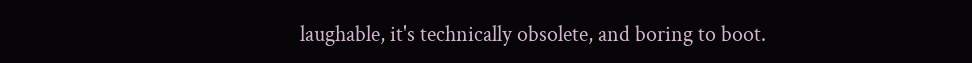laughable, it's technically obsolete, and boring to boot.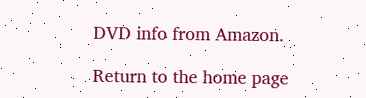DVD info from Amazon.

Return to the home page